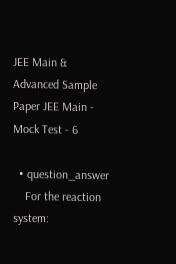JEE Main & Advanced Sample Paper JEE Main - Mock Test - 6

  • question_answer
    For the reaction system: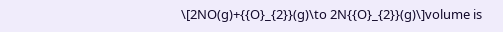\[2NO(g)+{{O}_{2}}(g)\to 2N{{O}_{2}}(g)\]volume is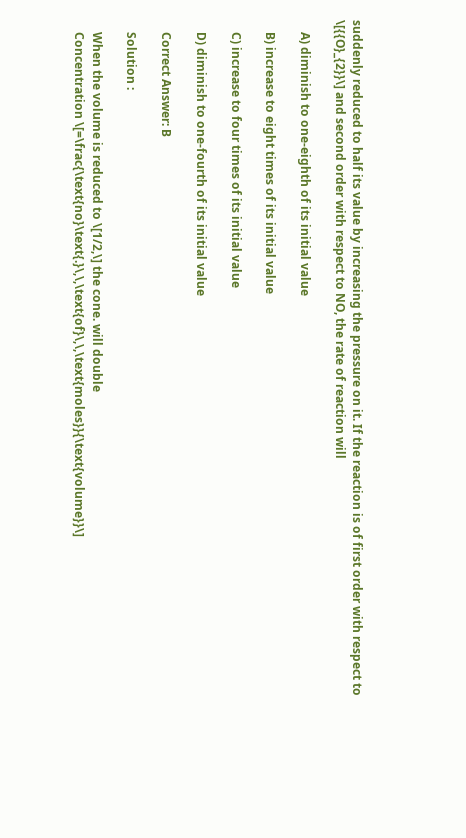suddenly reduced to half its value by increasing the pressure on it. If the reaction is of first order with respect to \[{{O}_{2}}\] and second order with respect to NO, the rate of reaction will

    A) diminish to one-eighth of its initial value

    B) increase to eight times of its initial value

    C) increase to four times of its initial value

    D) diminish to one-fourth of its initial value

    Correct Answer: B

    Solution :

    When the volume is reduced to \[1/2,\] the cone. will double
    Concentration \[=\frac{\text{no}\text{.}\,\,\text{of}\,\,\text{moles}}{\text{volume}}\]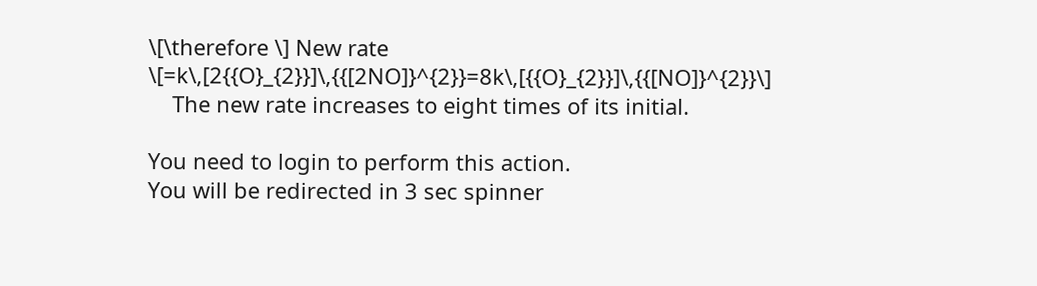\[\therefore \] New rate \[=k\,[2{{O}_{2}}]\,{{[2NO]}^{2}}=8k\,[{{O}_{2}}]\,{{[NO]}^{2}}\]
    The new rate increases to eight times of its initial.

You need to login to perform this action.
You will be redirected in 3 sec spinner